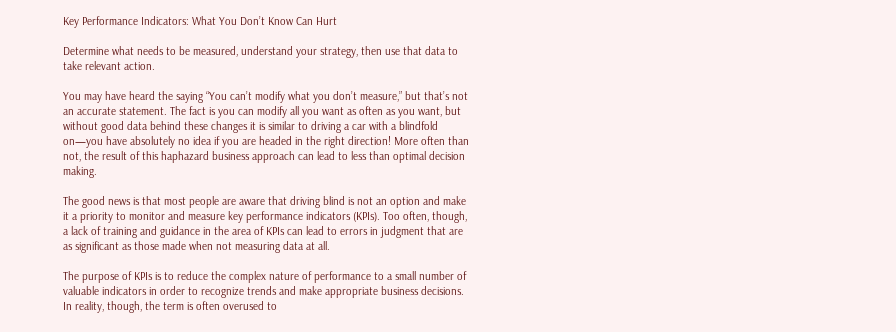Key Performance Indicators: What You Don’t Know Can Hurt

Determine what needs to be measured, understand your strategy, then use that data to take relevant action.

You may have heard the saying “You can’t modify what you don’t measure,” but that’s not an accurate statement. The fact is you can modify all you want as often as you want, but without good data behind these changes it is similar to driving a car with a blindfold on—you have absolutely no idea if you are headed in the right direction! More often than not, the result of this haphazard business approach can lead to less than optimal decision making.

The good news is that most people are aware that driving blind is not an option and make it a priority to monitor and measure key performance indicators (KPIs). Too often, though, a lack of training and guidance in the area of KPIs can lead to errors in judgment that are as significant as those made when not measuring data at all.

The purpose of KPIs is to reduce the complex nature of performance to a small number of valuable indicators in order to recognize trends and make appropriate business decisions. In reality, though, the term is often overused to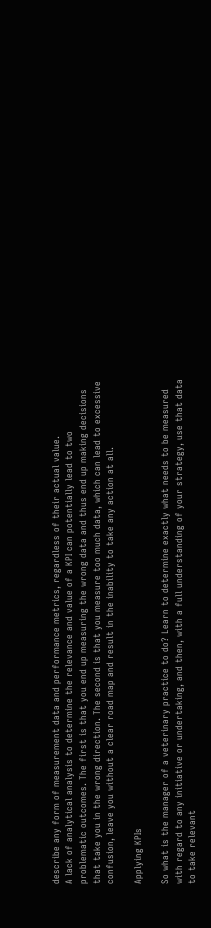describe any form of measurement data and performance metrics, regardless of their actual value.
A lack of analytical analysis to determine the relevance and value of a KPI can potentially lead to two problematic outcomes. The first is that you end up measuring the wrong data and thus end up making decisions that take you in the wrong direction. The second is that you measure too much data, which can lead to excessive confusion, leave you without a clear road map and result in the inability to take any action at all.

Applying KPIs

So what is the manager of a veterinary practice to do? Learn to determine exactly what needs to be measured with regard to any initiative or undertaking, and then, with a full understanding of your strategy, use that data to take relevant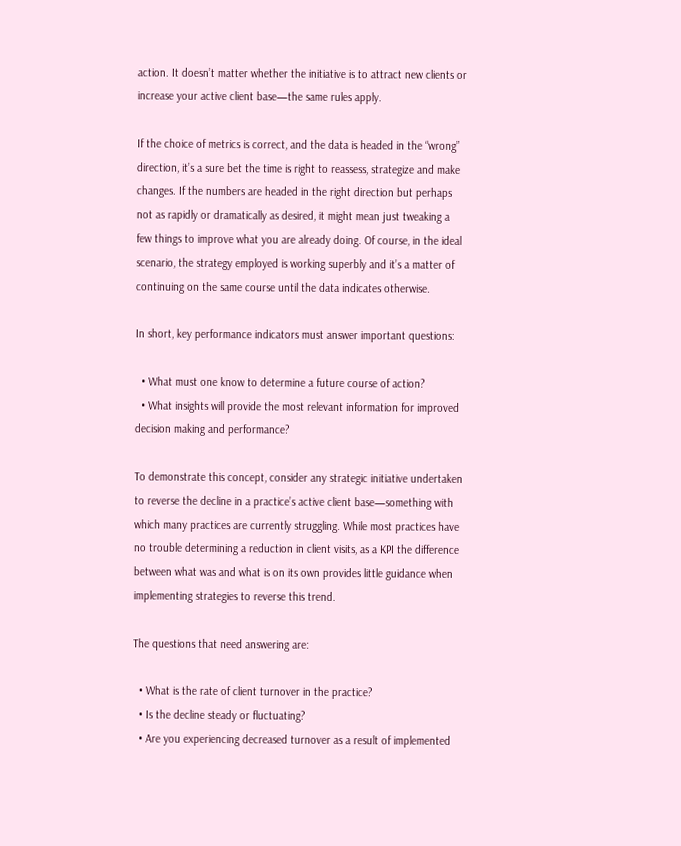action. It doesn’t matter whether the initiative is to attract new clients or increase your active client base—the same rules apply.

If the choice of metrics is correct, and the data is headed in the “wrong” direction, it’s a sure bet the time is right to reassess, strategize and make changes. If the numbers are headed in the right direction but perhaps not as rapidly or dramatically as desired, it might mean just tweaking a few things to improve what you are already doing. Of course, in the ideal scenario, the strategy employed is working superbly and it’s a matter of continuing on the same course until the data indicates otherwise.

In short, key performance indicators must answer important questions:

  • What must one know to determine a future course of action?
  • What insights will provide the most relevant information for improved decision making and performance?

To demonstrate this concept, consider any strategic initiative undertaken to reverse the decline in a practice’s active client base—something with which many practices are currently struggling. While most practices have no trouble determining a reduction in client visits, as a KPI the difference between what was and what is on its own provides little guidance when implementing strategies to reverse this trend.

The questions that need answering are:

  • What is the rate of client turnover in the practice?
  • Is the decline steady or fluctuating?
  • Are you experiencing decreased turnover as a result of implemented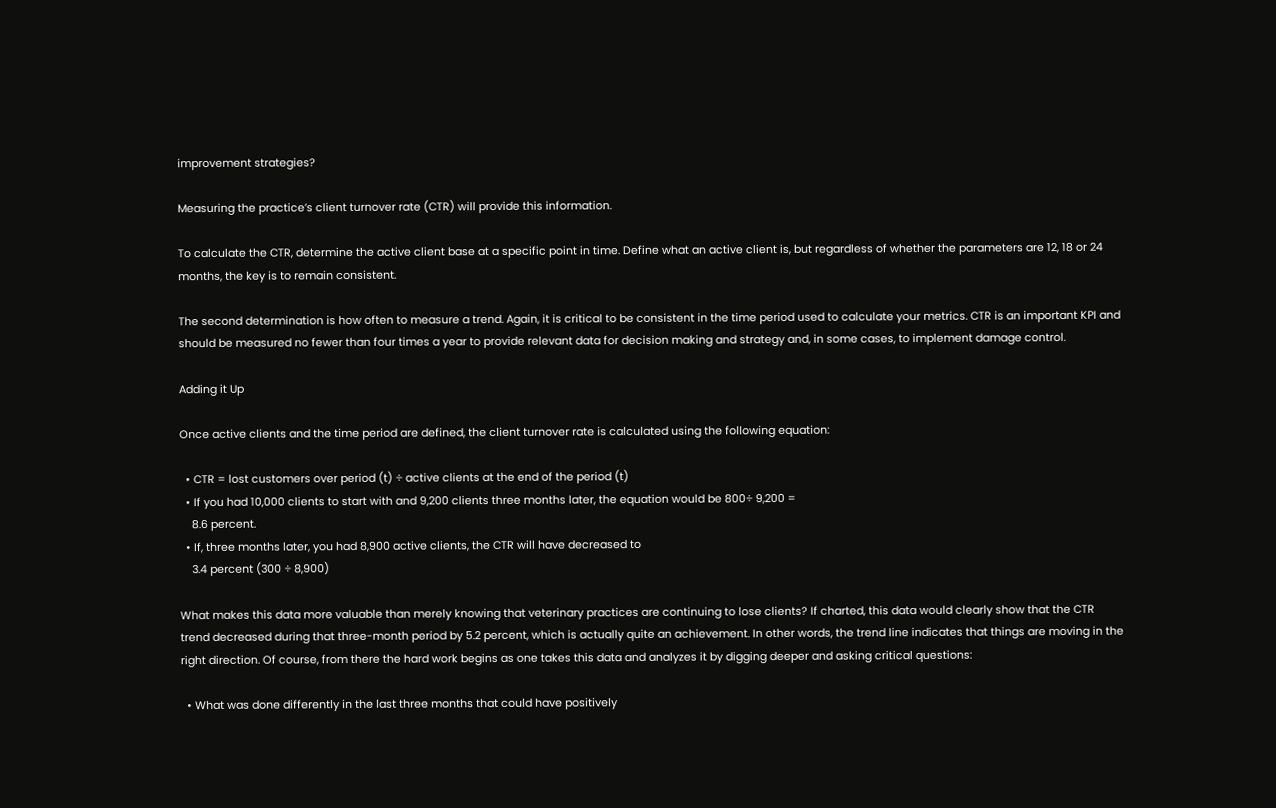improvement strategies?

Measuring the practice’s client turnover rate (CTR) will provide this information.

To calculate the CTR, determine the active client base at a specific point in time. Define what an active client is, but regardless of whether the parameters are 12, 18 or 24 months, the key is to remain consistent.

The second determination is how often to measure a trend. Again, it is critical to be consistent in the time period used to calculate your metrics. CTR is an important KPI and should be measured no fewer than four times a year to provide relevant data for decision making and strategy and, in some cases, to implement damage control.

Adding it Up

Once active clients and the time period are defined, the client turnover rate is calculated using the following equation:

  • CTR = lost customers over period (t) ÷ active clients at the end of the period (t)
  • If you had 10,000 clients to start with and 9,200 clients three months later, the equation would be 800÷ 9,200 =
    8.6 percent.
  • If, three months later, you had 8,900 active clients, the CTR will have decreased to
    3.4 percent (300 ÷ 8,900)

What makes this data more valuable than merely knowing that veterinary practices are continuing to lose clients? If charted, this data would clearly show that the CTR trend decreased during that three-month period by 5.2 percent, which is actually quite an achievement. In other words, the trend line indicates that things are moving in the right direction. Of course, from there the hard work begins as one takes this data and analyzes it by digging deeper and asking critical questions:

  • What was done differently in the last three months that could have positively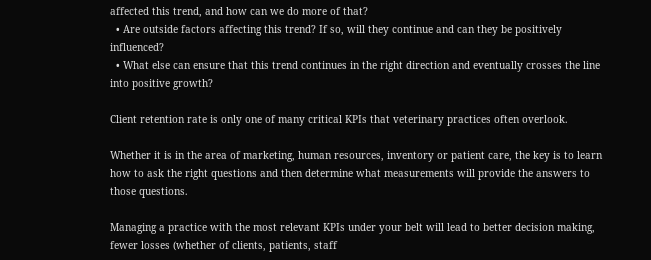affected this trend, and how can we do more of that?
  • Are outside factors affecting this trend? If so, will they continue and can they be positively influenced?
  • What else can ensure that this trend continues in the right direction and eventually crosses the line into positive growth?

Client retention rate is only one of many critical KPIs that veterinary practices often overlook.

Whether it is in the area of marketing, human resources, inventory or patient care, the key is to learn how to ask the right questions and then determine what measurements will provide the answers to those questions.

Managing a practice with the most relevant KPIs under your belt will lead to better decision making, fewer losses (whether of clients, patients, staff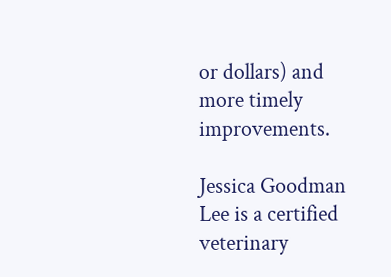or dollars) and more timely improvements.

Jessica Goodman Lee is a certified veterinary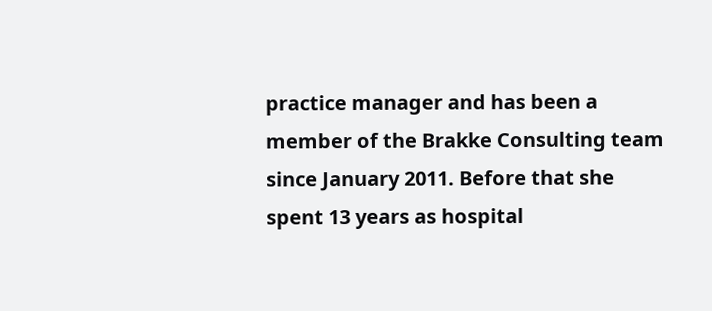practice manager and has been a member of the Brakke Consulting team since January 2011. Before that she spent 13 years as hospital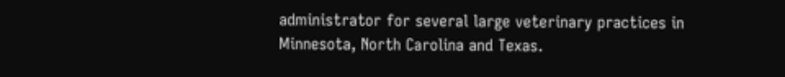administrator for several large veterinary practices in Minnesota, North Carolina and Texas.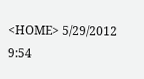<HOME> 5/29/2012 9:54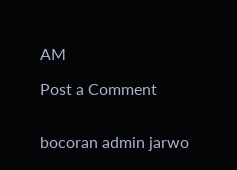AM

Post a Comment


bocoran admin jarwo